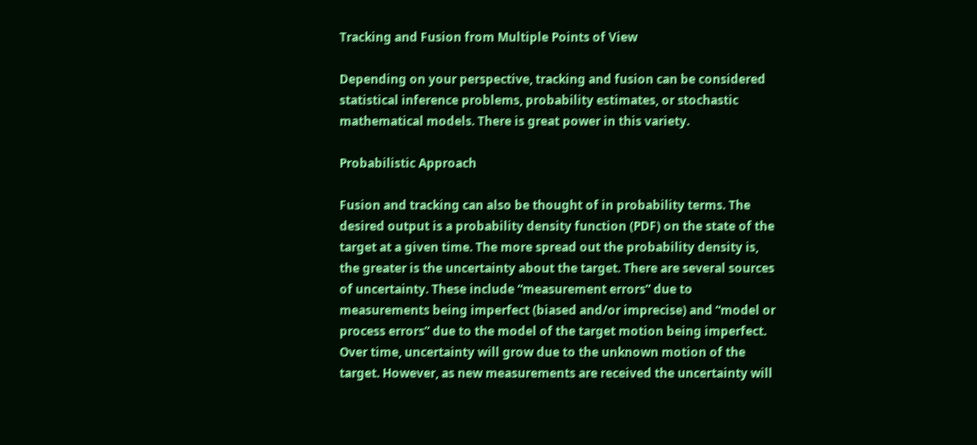Tracking and Fusion from Multiple Points of View

Depending on your perspective, tracking and fusion can be considered statistical inference problems, probability estimates, or stochastic mathematical models. There is great power in this variety.

Probabilistic Approach

Fusion and tracking can also be thought of in probability terms. The desired output is a probability density function (PDF) on the state of the target at a given time. The more spread out the probability density is, the greater is the uncertainty about the target. There are several sources of uncertainty. These include “measurement errors” due to measurements being imperfect (biased and/or imprecise) and “model or process errors” due to the model of the target motion being imperfect. Over time, uncertainty will grow due to the unknown motion of the target. However, as new measurements are received the uncertainty will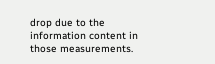drop due to the information content in those measurements.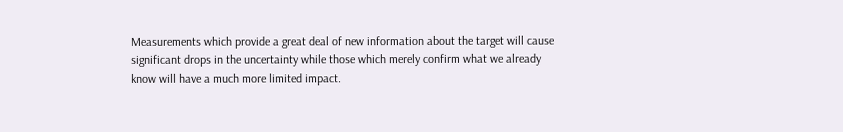Measurements which provide a great deal of new information about the target will cause significant drops in the uncertainty while those which merely confirm what we already know will have a much more limited impact.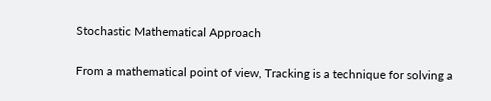Stochastic Mathematical Approach

From a mathematical point of view, Tracking is a technique for solving a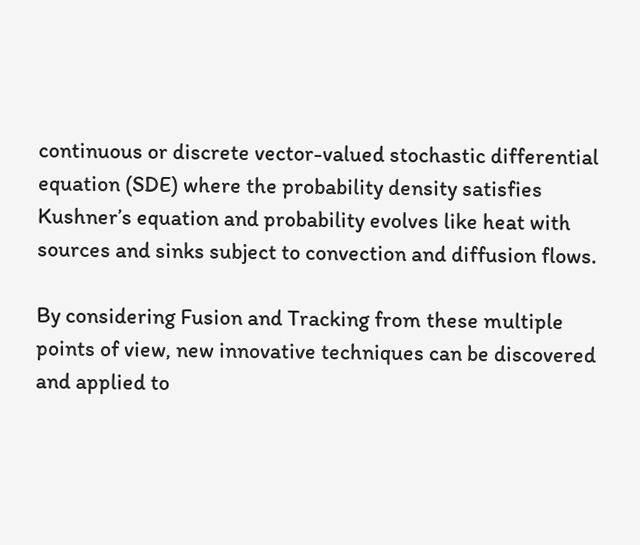continuous or discrete vector-valued stochastic differential equation (SDE) where the probability density satisfies Kushner’s equation and probability evolves like heat with sources and sinks subject to convection and diffusion flows.

By considering Fusion and Tracking from these multiple points of view, new innovative techniques can be discovered and applied to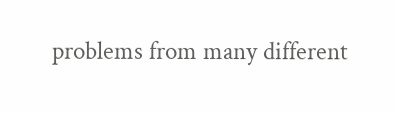problems from many different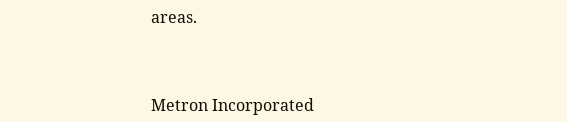areas.



Metron Incorporated